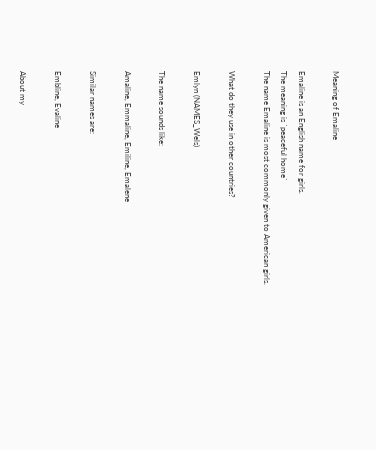Meaning of Emaline

Emaline is an English name for girls.
The meaning is `peaceful home`
The name Emaline is most commonly given to American girls.

What do they use in other countries?

Emlyn (NAMES_Wels)

The name sounds like:

Amaline, Emmaline, Emiline, Emalene

Similar names are:

Embline, Evaline

About my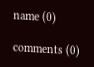name (0)

comments (0)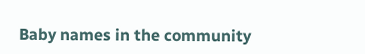Baby names in the community